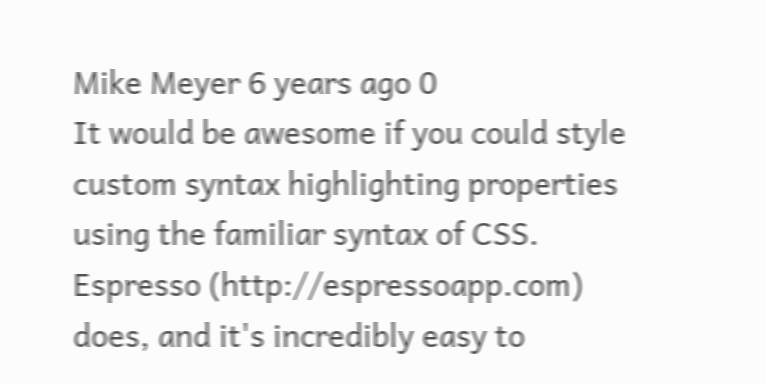Mike Meyer 6 years ago 0
It would be awesome if you could style custom syntax highlighting properties using the familiar syntax of CSS. Espresso (http://espressoapp.com) does, and it's incredibly easy to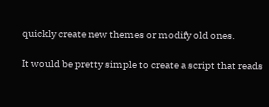quickly create new themes or modify old ones.

It would be pretty simple to create a script that reads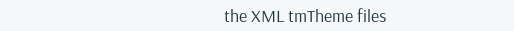the XML tmTheme files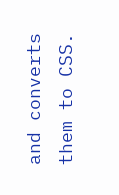and converts them to CSS.